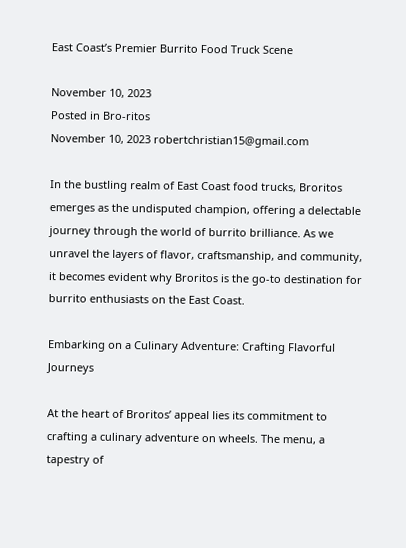East Coast’s Premier Burrito Food Truck Scene

November 10, 2023
Posted in Bro-ritos
November 10, 2023 robertchristian15@gmail.com

In the bustling realm of East Coast food trucks, Broritos emerges as the undisputed champion, offering a delectable journey through the world of burrito brilliance. As we unravel the layers of flavor, craftsmanship, and community, it becomes evident why Broritos is the go-to destination for burrito enthusiasts on the East Coast.

Embarking on a Culinary Adventure: Crafting Flavorful Journeys

At the heart of Broritos’ appeal lies its commitment to crafting a culinary adventure on wheels. The menu, a tapestry of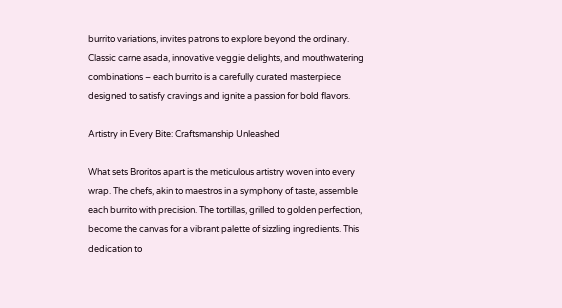burrito variations, invites patrons to explore beyond the ordinary. Classic carne asada, innovative veggie delights, and mouthwatering combinations – each burrito is a carefully curated masterpiece designed to satisfy cravings and ignite a passion for bold flavors.

Artistry in Every Bite: Craftsmanship Unleashed

What sets Broritos apart is the meticulous artistry woven into every wrap. The chefs, akin to maestros in a symphony of taste, assemble each burrito with precision. The tortillas, grilled to golden perfection, become the canvas for a vibrant palette of sizzling ingredients. This dedication to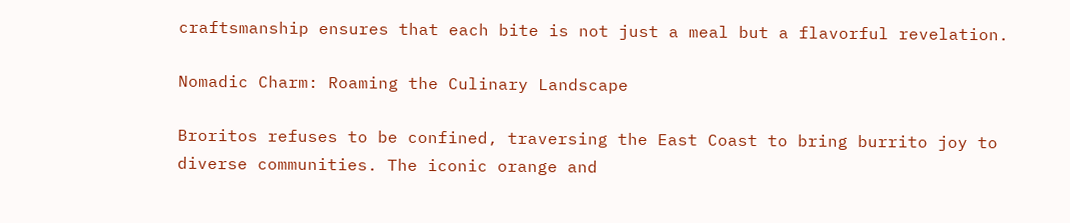craftsmanship ensures that each bite is not just a meal but a flavorful revelation.

Nomadic Charm: Roaming the Culinary Landscape

Broritos refuses to be confined, traversing the East Coast to bring burrito joy to diverse communities. The iconic orange and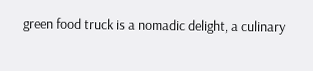green food truck is a nomadic delight, a culinary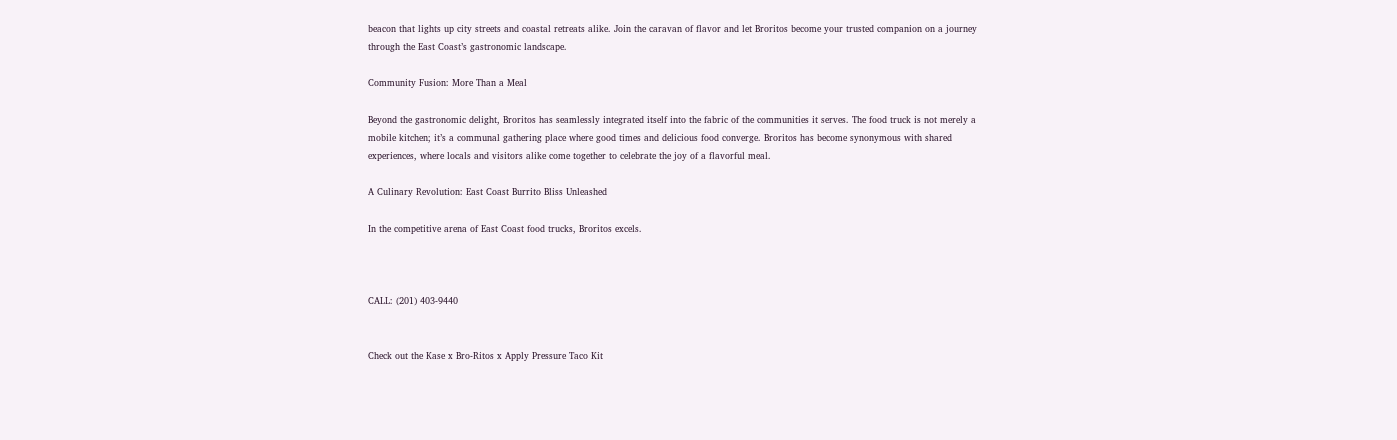beacon that lights up city streets and coastal retreats alike. Join the caravan of flavor and let Broritos become your trusted companion on a journey through the East Coast’s gastronomic landscape.

Community Fusion: More Than a Meal

Beyond the gastronomic delight, Broritos has seamlessly integrated itself into the fabric of the communities it serves. The food truck is not merely a mobile kitchen; it’s a communal gathering place where good times and delicious food converge. Broritos has become synonymous with shared experiences, where locals and visitors alike come together to celebrate the joy of a flavorful meal.

A Culinary Revolution: East Coast Burrito Bliss Unleashed

In the competitive arena of East Coast food trucks, Broritos excels.



CALL: (201) 403-9440


Check out the Kase x Bro-Ritos x Apply Pressure Taco Kit